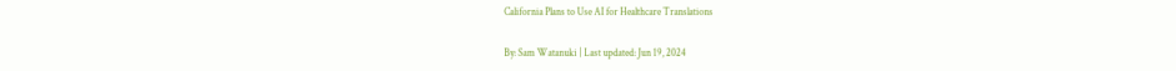California Plans to Use AI for Healthcare Translations

By: Sam Watanuki | Last updated: Jun 19, 2024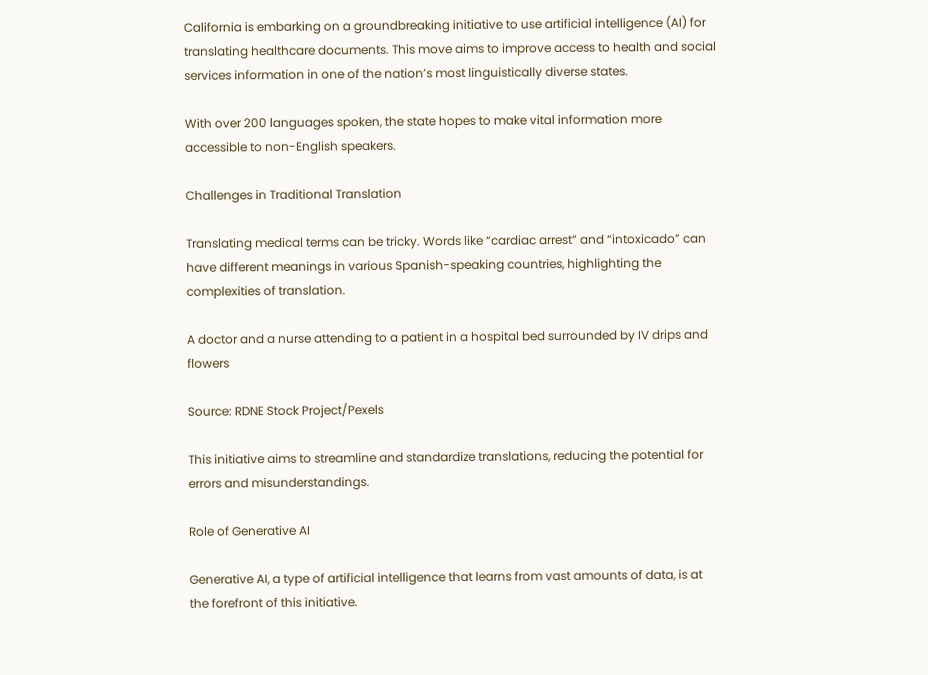California is embarking on a groundbreaking initiative to use artificial intelligence (AI) for translating healthcare documents. This move aims to improve access to health and social services information in one of the nation’s most linguistically diverse states.

With over 200 languages spoken, the state hopes to make vital information more accessible to non-English speakers.

Challenges in Traditional Translation

Translating medical terms can be tricky. Words like “cardiac arrest” and “intoxicado” can have different meanings in various Spanish-speaking countries, highlighting the complexities of translation.

A doctor and a nurse attending to a patient in a hospital bed surrounded by IV drips and flowers

Source: RDNE Stock Project/Pexels

This initiative aims to streamline and standardize translations, reducing the potential for errors and misunderstandings.

Role of Generative AI

Generative AI, a type of artificial intelligence that learns from vast amounts of data, is at the forefront of this initiative.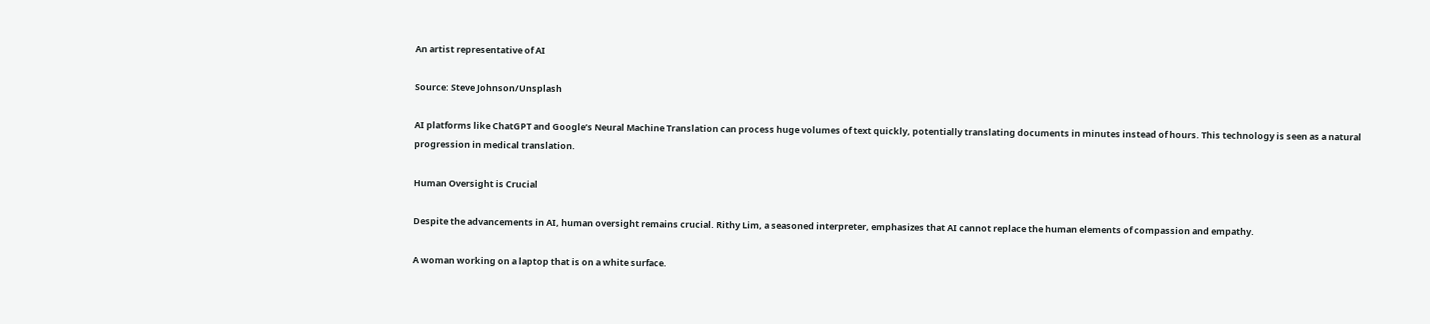An artist representative of AI

Source: Steve Johnson/Unsplash

AI platforms like ChatGPT and Google’s Neural Machine Translation can process huge volumes of text quickly, potentially translating documents in minutes instead of hours. This technology is seen as a natural progression in medical translation.

Human Oversight is Crucial

Despite the advancements in AI, human oversight remains crucial. Rithy Lim, a seasoned interpreter, emphasizes that AI cannot replace the human elements of compassion and empathy.

A woman working on a laptop that is on a white surface.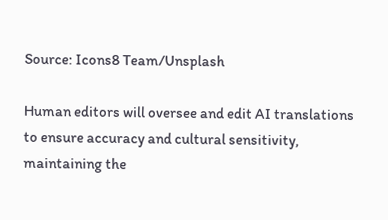Source: Icons8 Team/Unsplash

Human editors will oversee and edit AI translations to ensure accuracy and cultural sensitivity, maintaining the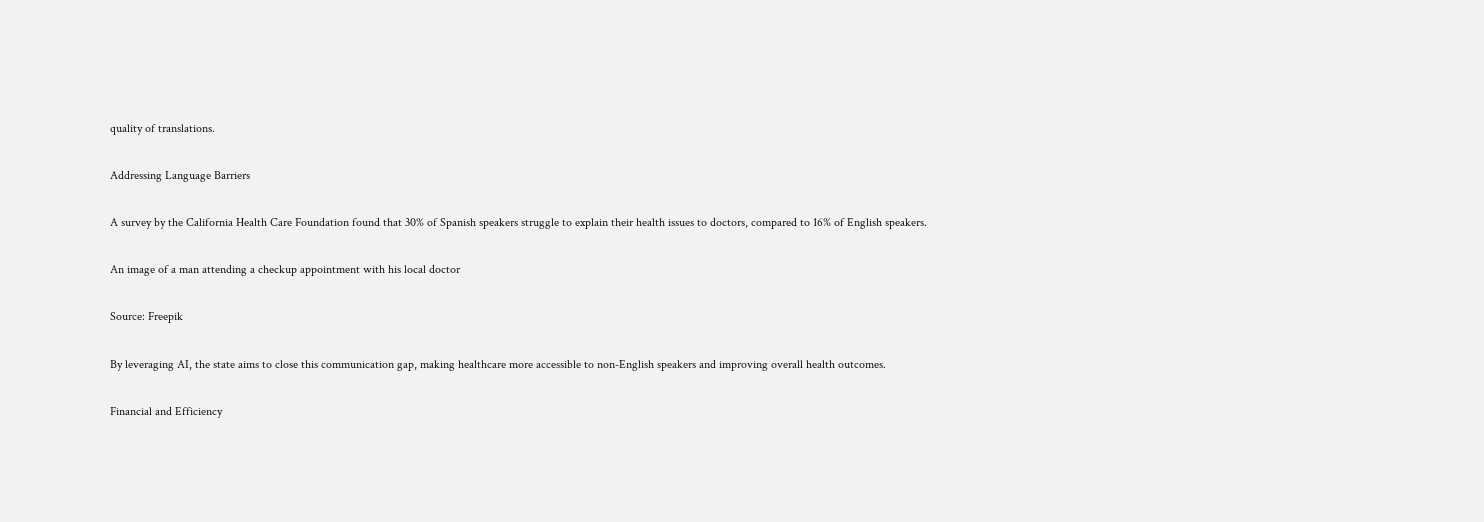quality of translations.

Addressing Language Barriers

A survey by the California Health Care Foundation found that 30% of Spanish speakers struggle to explain their health issues to doctors, compared to 16% of English speakers.

An image of a man attending a checkup appointment with his local doctor

Source: Freepik

By leveraging AI, the state aims to close this communication gap, making healthcare more accessible to non-English speakers and improving overall health outcomes.

Financial and Efficiency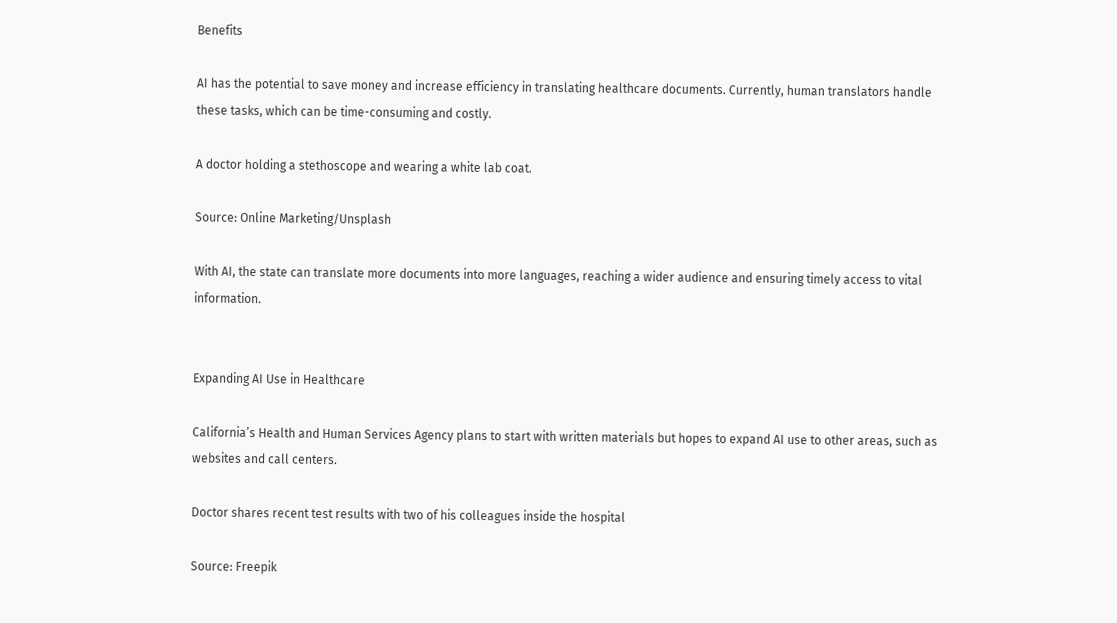Benefits

AI has the potential to save money and increase efficiency in translating healthcare documents. Currently, human translators handle these tasks, which can be time-consuming and costly.

A doctor holding a stethoscope and wearing a white lab coat.

Source: Online Marketing/Unsplash

With AI, the state can translate more documents into more languages, reaching a wider audience and ensuring timely access to vital information.


Expanding AI Use in Healthcare

California’s Health and Human Services Agency plans to start with written materials but hopes to expand AI use to other areas, such as websites and call centers.

Doctor shares recent test results with two of his colleagues inside the hospital

Source: Freepik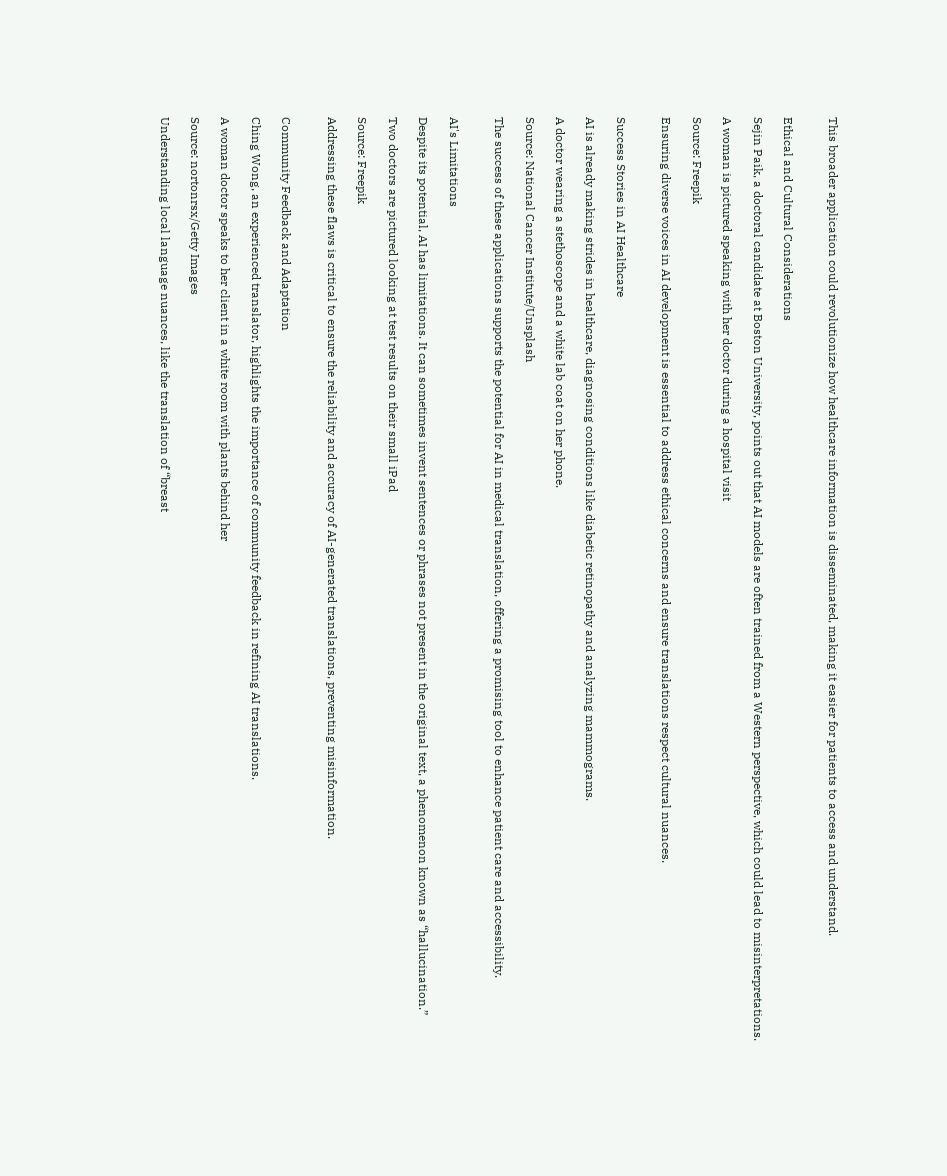This broader application could revolutionize how healthcare information is disseminated, making it easier for patients to access and understand.


Ethical and Cultural Considerations

Sejin Paik, a doctoral candidate at Boston University, points out that AI models are often trained from a Western perspective, which could lead to misinterpretations.

A woman is pictured speaking with her doctor during a hospital visit

Source: Freepik

Ensuring diverse voices in AI development is essential to address ethical concerns and ensure translations respect cultural nuances.


Success Stories in AI Healthcare

AI is already making strides in healthcare, diagnosing conditions like diabetic retinopathy and analyzing mammograms.

A doctor wearing a stethoscope and a white lab coat on her phone.

Source: National Cancer Institute/Unsplash

The success of these applications supports the potential for AI in medical translation, offering a promising tool to enhance patient care and accessibility.


AI's Limitations

Despite its potential, AI has limitations. It can sometimes invent sentences or phrases not present in the original text, a phenomenon known as “hallucination.”

Two doctors are pictured looking at test results on their small iPad

Source: Freepik

Addressing these flaws is critical to ensure the reliability and accuracy of AI-generated translations, preventing misinformation.


Community Feedback and Adaptation

Ching Wong, an experienced translator, highlights the importance of community feedback in refining AI translations.

A woman doctor speaks to her client in a white room with plants behind her

Source: nortonrsx/Getty Images

Understanding local language nuances, like the translation of “breast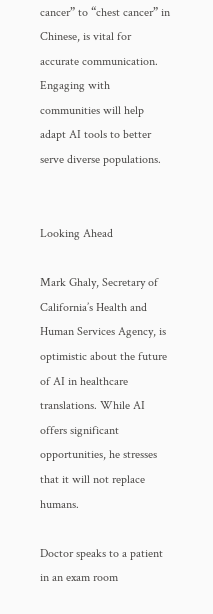cancer” to “chest cancer” in Chinese, is vital for accurate communication. Engaging with communities will help adapt AI tools to better serve diverse populations.


Looking Ahead

Mark Ghaly, Secretary of California’s Health and Human Services Agency, is optimistic about the future of AI in healthcare translations. While AI offers significant opportunities, he stresses that it will not replace humans.

Doctor speaks to a patient in an exam room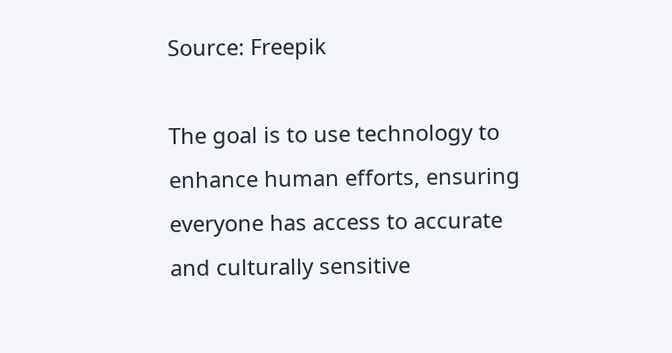Source: Freepik

The goal is to use technology to enhance human efforts, ensuring everyone has access to accurate and culturally sensitive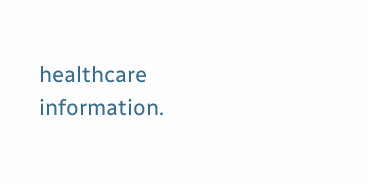healthcare information.